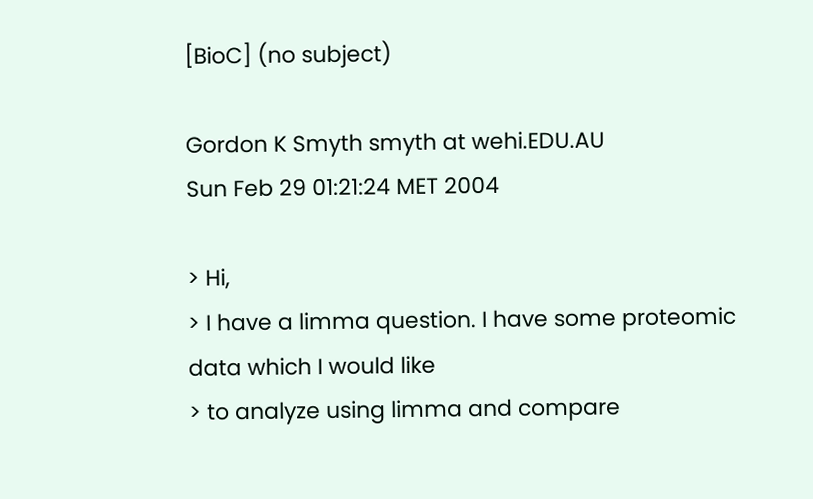[BioC] (no subject)

Gordon K Smyth smyth at wehi.EDU.AU
Sun Feb 29 01:21:24 MET 2004

> Hi,
> I have a limma question. I have some proteomic data which I would like
> to analyze using limma and compare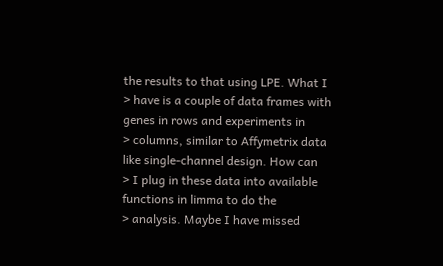the results to that using LPE. What I
> have is a couple of data frames with genes in rows and experiments in
> columns, similar to Affymetrix data like single-channel design. How can
> I plug in these data into available functions in limma to do the
> analysis. Maybe I have missed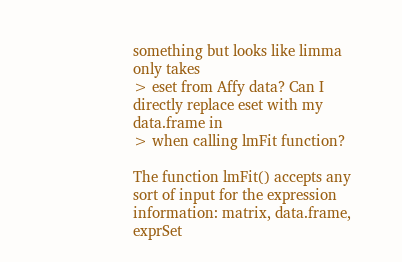something but looks like limma only takes
> eset from Affy data? Can I directly replace eset with my data.frame in
> when calling lmFit function?

The function lmFit() accepts any sort of input for the expression
information: matrix, data.frame, exprSet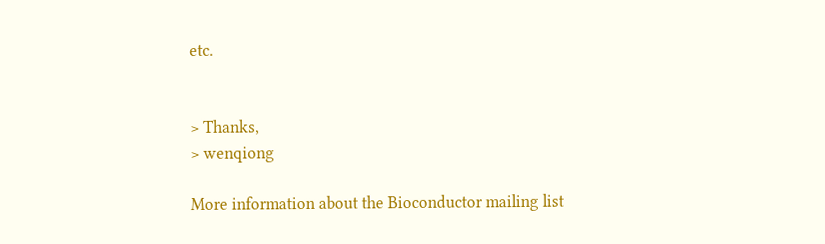etc.


> Thanks,
> wenqiong

More information about the Bioconductor mailing list